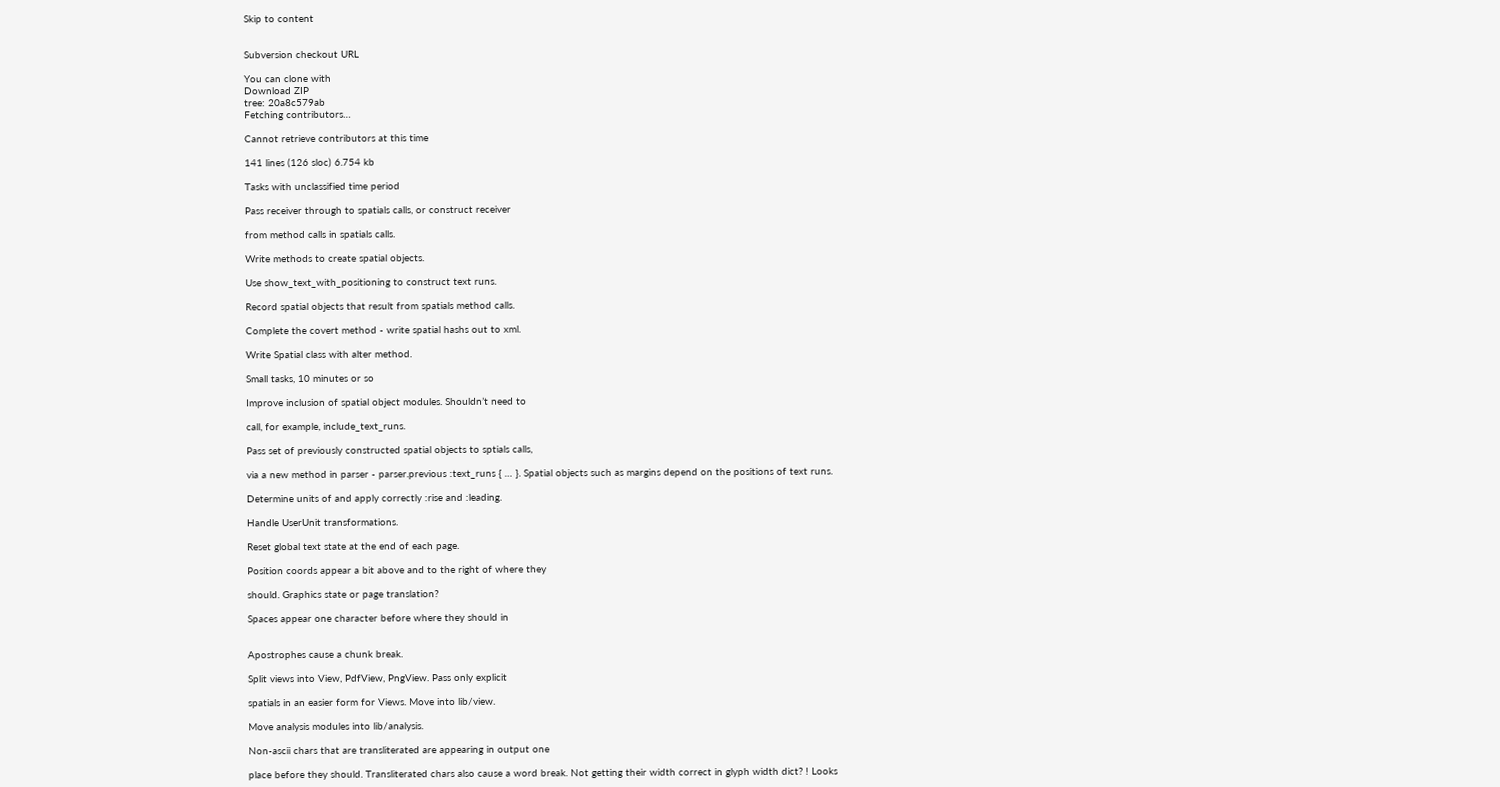Skip to content


Subversion checkout URL

You can clone with
Download ZIP
tree: 20a8c579ab
Fetching contributors…

Cannot retrieve contributors at this time

141 lines (126 sloc) 6.754 kb

Tasks with unclassified time period

Pass receiver through to spatials calls, or construct receiver

from method calls in spatials calls.

Write methods to create spatial objects.

Use show_text_with_positioning to construct text runs.

Record spatial objects that result from spatials method calls.

Complete the covert method - write spatial hashs out to xml.

Write Spatial class with alter method.

Small tasks, 10 minutes or so

Improve inclusion of spatial object modules. Shouldn’t need to

call, for example, include_text_runs.

Pass set of previously constructed spatial objects to sptials calls,

via a new method in parser - parser.previous :text_runs { … }. Spatial objects such as margins depend on the positions of text runs.

Determine units of and apply correctly :rise and :leading.

Handle UserUnit transformations.

Reset global text state at the end of each page.

Position coords appear a bit above and to the right of where they

should. Graphics state or page translation?

Spaces appear one character before where they should in


Apostrophes cause a chunk break.

Split views into View, PdfView, PngView. Pass only explicit

spatials in an easier form for Views. Move into lib/view.

Move analysis modules into lib/analysis.

Non-ascii chars that are transliterated are appearing in output one

place before they should. Transliterated chars also cause a word break. Not getting their width correct in glyph width dict? ! Looks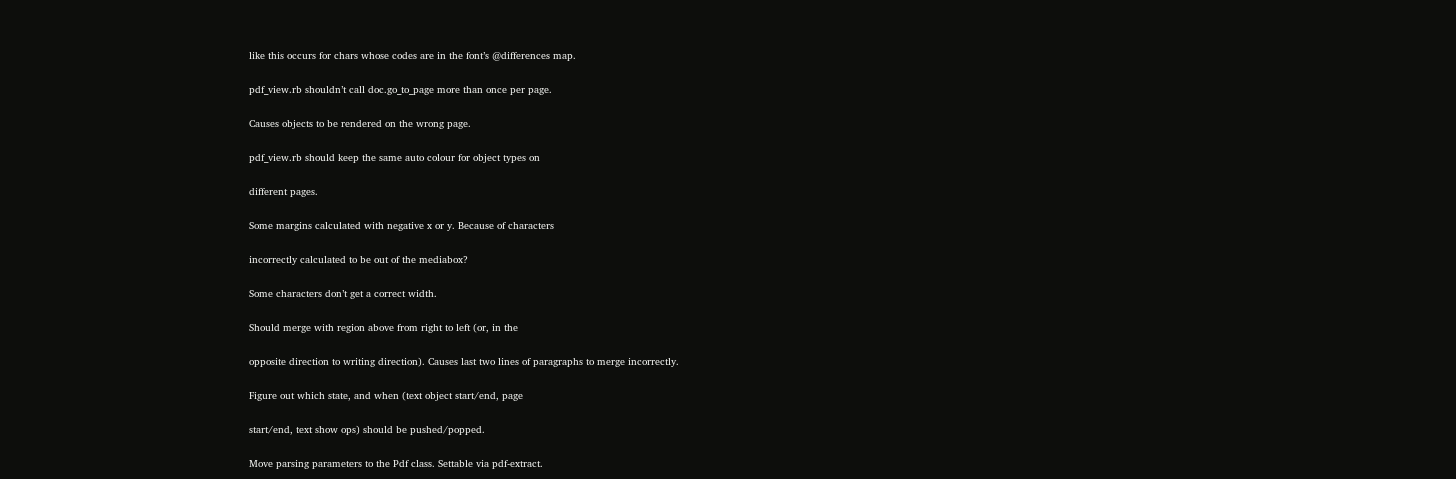like this occurs for chars whose codes are in the font’s @differences map.

pdf_view.rb shouldn’t call doc.go_to_page more than once per page.

Causes objects to be rendered on the wrong page.

pdf_view.rb should keep the same auto colour for object types on

different pages.

Some margins calculated with negative x or y. Because of characters

incorrectly calculated to be out of the mediabox?

Some characters don’t get a correct width.

Should merge with region above from right to left (or, in the

opposite direction to writing direction). Causes last two lines of paragraphs to merge incorrectly.

Figure out which state, and when (text object start/end, page

start/end, text show ops) should be pushed/popped.

Move parsing parameters to the Pdf class. Settable via pdf-extract.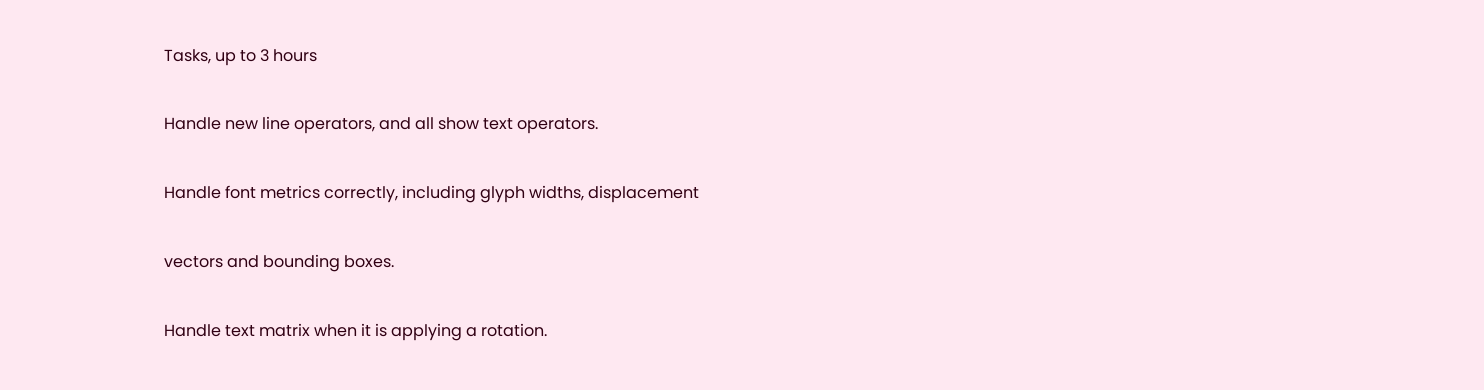Tasks, up to 3 hours

Handle new line operators, and all show text operators.

Handle font metrics correctly, including glyph widths, displacement

vectors and bounding boxes.

Handle text matrix when it is applying a rotation.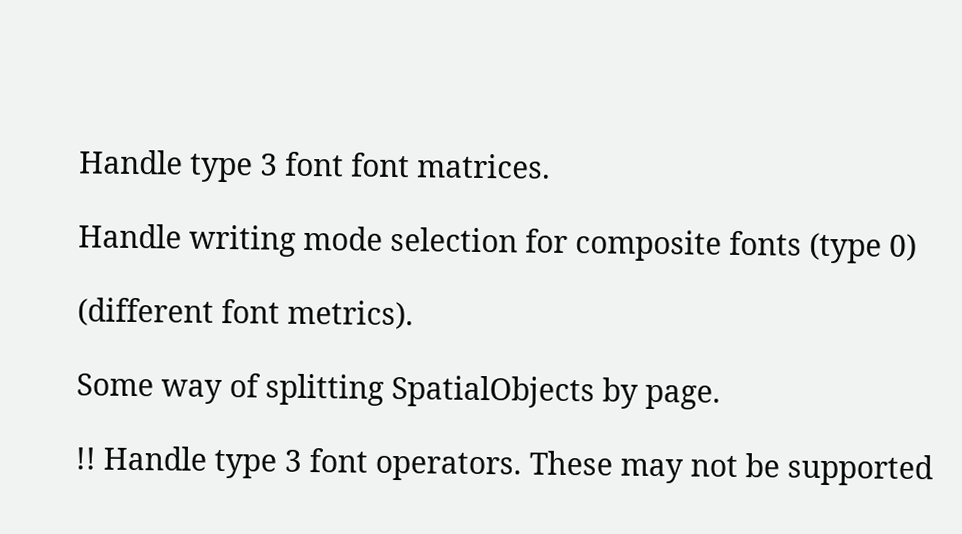Handle type 3 font font matrices.

Handle writing mode selection for composite fonts (type 0)

(different font metrics).

Some way of splitting SpatialObjects by page.

!! Handle type 3 font operators. These may not be supported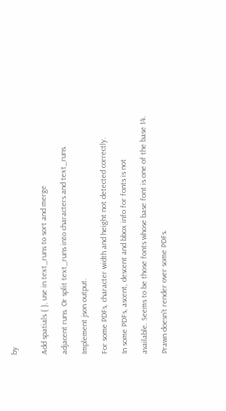by


Add spatials { }, use in text_runs to sort and merge

adjacent runs. Or split text_runs into characters and text_runs.

Implement json output.

For some PDFs, character width and height not detected correctly.

In some PDFs, ascent, descent and bbox info for fonts is not

available. Seems to be those fonts whose base font is one of the base 14.

Prawn doesn’t render over some PDFs.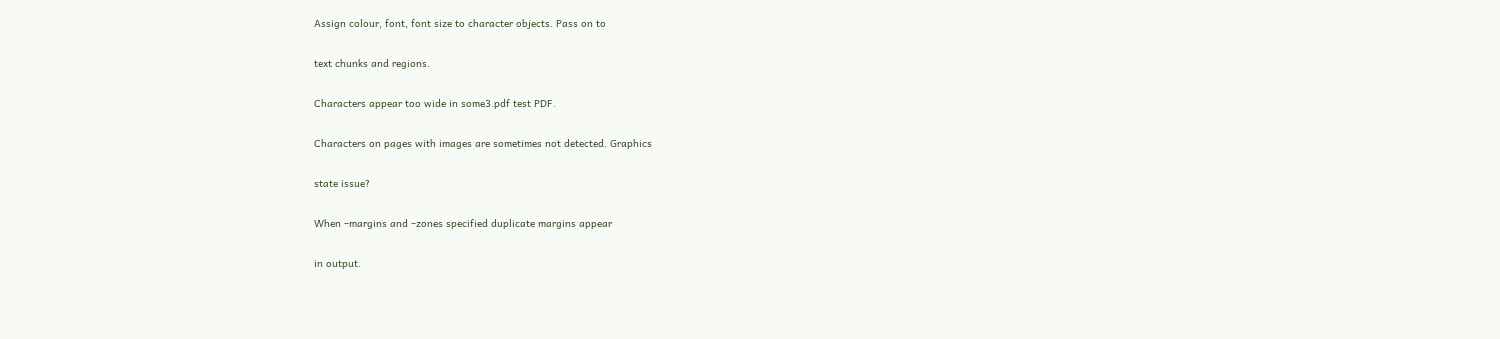Assign colour, font, font size to character objects. Pass on to

text chunks and regions.

Characters appear too wide in some3.pdf test PDF.

Characters on pages with images are sometimes not detected. Graphics

state issue?

When –margins and –zones specified duplicate margins appear

in output.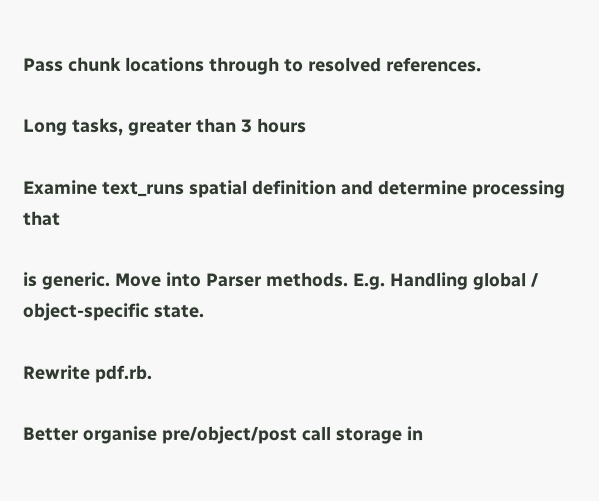Pass chunk locations through to resolved references.

Long tasks, greater than 3 hours

Examine text_runs spatial definition and determine processing that

is generic. Move into Parser methods. E.g. Handling global / object-specific state.

Rewrite pdf.rb.

Better organise pre/object/post call storage in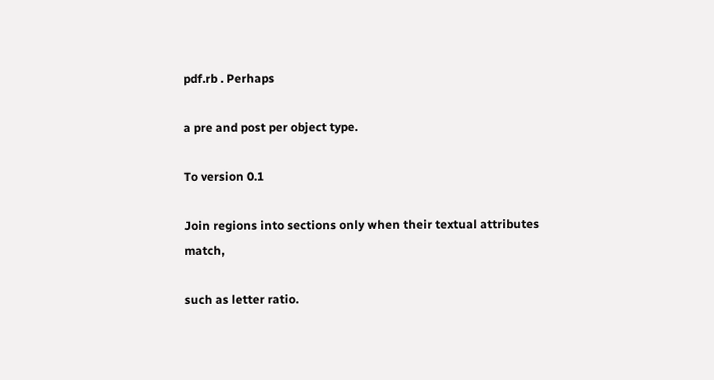pdf.rb . Perhaps

a pre and post per object type.

To version 0.1

Join regions into sections only when their textual attributes match,

such as letter ratio.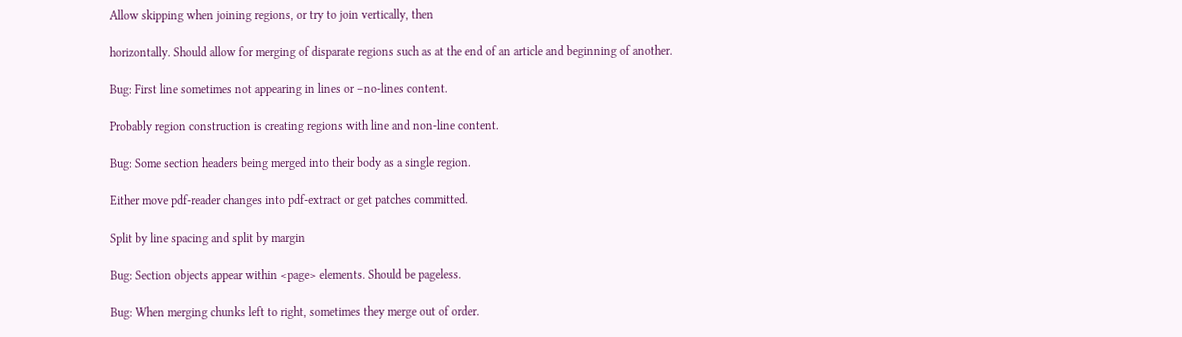Allow skipping when joining regions, or try to join vertically, then

horizontally. Should allow for merging of disparate regions such as at the end of an article and beginning of another.

Bug: First line sometimes not appearing in lines or –no-lines content.

Probably region construction is creating regions with line and non-line content.

Bug: Some section headers being merged into their body as a single region.

Either move pdf-reader changes into pdf-extract or get patches committed.

Split by line spacing and split by margin

Bug: Section objects appear within <page> elements. Should be pageless.

Bug: When merging chunks left to right, sometimes they merge out of order.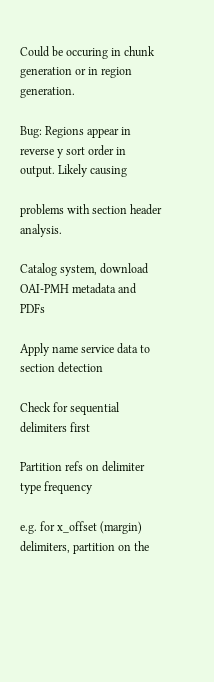Could be occuring in chunk generation or in region generation.

Bug: Regions appear in reverse y sort order in output. Likely causing

problems with section header analysis.

Catalog system, download OAI-PMH metadata and PDFs

Apply name service data to section detection

Check for sequential delimiters first

Partition refs on delimiter type frequency

e.g. for x_offset (margin) delimiters, partition on the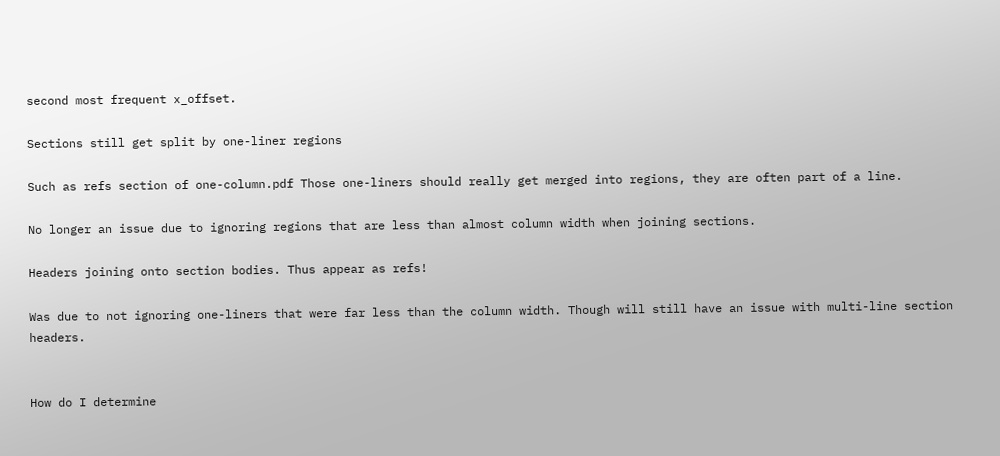second most frequent x_offset.

Sections still get split by one-liner regions

Such as refs section of one-column.pdf Those one-liners should really get merged into regions, they are often part of a line.

No longer an issue due to ignoring regions that are less than almost column width when joining sections.

Headers joining onto section bodies. Thus appear as refs!

Was due to not ignoring one-liners that were far less than the column width. Though will still have an issue with multi-line section headers.


How do I determine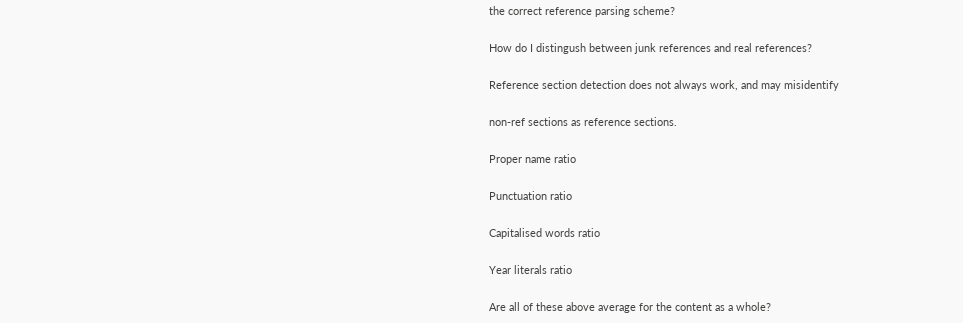the correct reference parsing scheme?

How do I distingush between junk references and real references?

Reference section detection does not always work, and may misidentify

non-ref sections as reference sections.

Proper name ratio

Punctuation ratio

Capitalised words ratio

Year literals ratio

Are all of these above average for the content as a whole?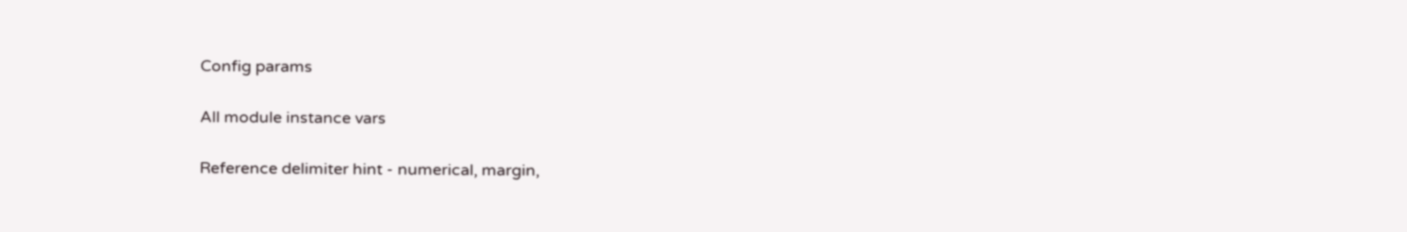Config params

All module instance vars

Reference delimiter hint - numerical, margin,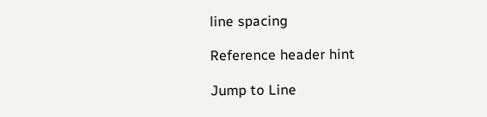line spacing

Reference header hint

Jump to Line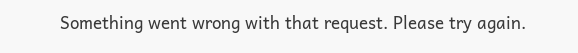Something went wrong with that request. Please try again.